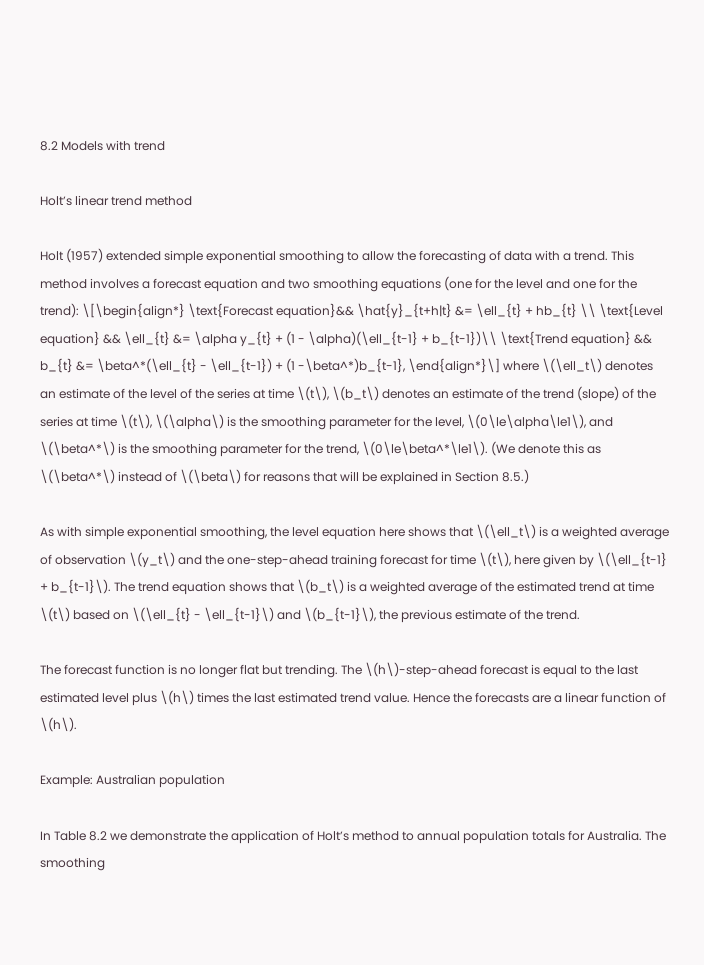8.2 Models with trend

Holt’s linear trend method

Holt (1957) extended simple exponential smoothing to allow the forecasting of data with a trend. This method involves a forecast equation and two smoothing equations (one for the level and one for the trend): \[\begin{align*} \text{Forecast equation}&& \hat{y}_{t+h|t} &= \ell_{t} + hb_{t} \\ \text{Level equation} && \ell_{t} &= \alpha y_{t} + (1 - \alpha)(\ell_{t-1} + b_{t-1})\\ \text{Trend equation} && b_{t} &= \beta^*(\ell_{t} - \ell_{t-1}) + (1 -\beta^*)b_{t-1}, \end{align*}\] where \(\ell_t\) denotes an estimate of the level of the series at time \(t\), \(b_t\) denotes an estimate of the trend (slope) of the series at time \(t\), \(\alpha\) is the smoothing parameter for the level, \(0\le\alpha\le1\), and \(\beta^*\) is the smoothing parameter for the trend, \(0\le\beta^*\le1\). (We denote this as \(\beta^*\) instead of \(\beta\) for reasons that will be explained in Section 8.5.)

As with simple exponential smoothing, the level equation here shows that \(\ell_t\) is a weighted average of observation \(y_t\) and the one-step-ahead training forecast for time \(t\), here given by \(\ell_{t-1} + b_{t-1}\). The trend equation shows that \(b_t\) is a weighted average of the estimated trend at time \(t\) based on \(\ell_{t} - \ell_{t-1}\) and \(b_{t-1}\), the previous estimate of the trend.

The forecast function is no longer flat but trending. The \(h\)-step-ahead forecast is equal to the last estimated level plus \(h\) times the last estimated trend value. Hence the forecasts are a linear function of \(h\).

Example: Australian population

In Table 8.2 we demonstrate the application of Holt’s method to annual population totals for Australia. The smoothing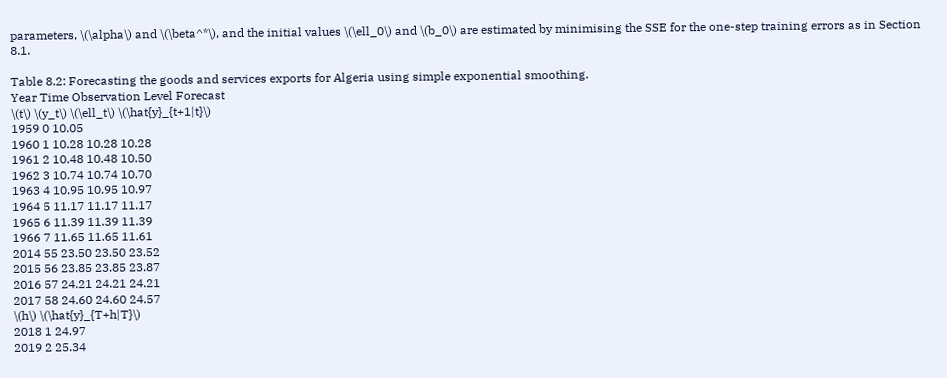parameters, \(\alpha\) and \(\beta^*\), and the initial values \(\ell_0\) and \(b_0\) are estimated by minimising the SSE for the one-step training errors as in Section 8.1.

Table 8.2: Forecasting the goods and services exports for Algeria using simple exponential smoothing.
Year Time Observation Level Forecast
\(t\) \(y_t\) \(\ell_t\) \(\hat{y}_{t+1|t}\)
1959 0 10.05
1960 1 10.28 10.28 10.28
1961 2 10.48 10.48 10.50
1962 3 10.74 10.74 10.70
1963 4 10.95 10.95 10.97
1964 5 11.17 11.17 11.17
1965 6 11.39 11.39 11.39
1966 7 11.65 11.65 11.61
2014 55 23.50 23.50 23.52
2015 56 23.85 23.85 23.87
2016 57 24.21 24.21 24.21
2017 58 24.60 24.60 24.57
\(h\) \(\hat{y}_{T+h|T}\)
2018 1 24.97
2019 2 25.34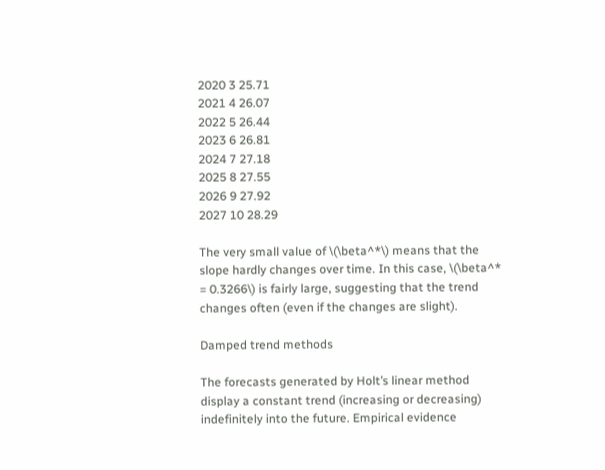2020 3 25.71
2021 4 26.07
2022 5 26.44
2023 6 26.81
2024 7 27.18
2025 8 27.55
2026 9 27.92
2027 10 28.29

The very small value of \(\beta^*\) means that the slope hardly changes over time. In this case, \(\beta^* = 0.3266\) is fairly large, suggesting that the trend changes often (even if the changes are slight).

Damped trend methods

The forecasts generated by Holt’s linear method display a constant trend (increasing or decreasing) indefinitely into the future. Empirical evidence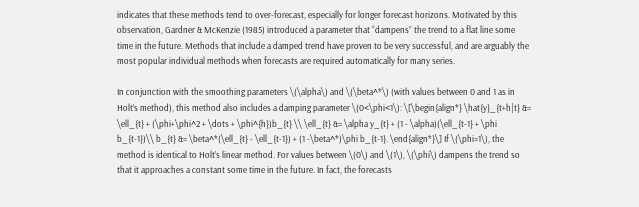indicates that these methods tend to over-forecast, especially for longer forecast horizons. Motivated by this observation, Gardner & McKenzie (1985) introduced a parameter that “dampens” the trend to a flat line some time in the future. Methods that include a damped trend have proven to be very successful, and are arguably the most popular individual methods when forecasts are required automatically for many series.

In conjunction with the smoothing parameters \(\alpha\) and \(\beta^*\) (with values between 0 and 1 as in Holt’s method), this method also includes a damping parameter \(0<\phi<1\): \[\begin{align*} \hat{y}_{t+h|t} &= \ell_{t} + (\phi+\phi^2 + \dots + \phi^{h})b_{t} \\ \ell_{t} &= \alpha y_{t} + (1 - \alpha)(\ell_{t-1} + \phi b_{t-1})\\ b_{t} &= \beta^*(\ell_{t} - \ell_{t-1}) + (1 -\beta^*)\phi b_{t-1}. \end{align*}\] If \(\phi=1\), the method is identical to Holt’s linear method. For values between \(0\) and \(1\), \(\phi\) dampens the trend so that it approaches a constant some time in the future. In fact, the forecasts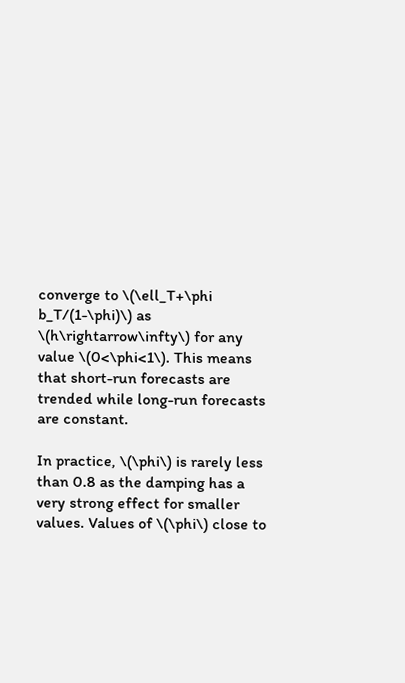converge to \(\ell_T+\phi b_T/(1-\phi)\) as \(h\rightarrow\infty\) for any value \(0<\phi<1\). This means that short-run forecasts are trended while long-run forecasts are constant.

In practice, \(\phi\) is rarely less than 0.8 as the damping has a very strong effect for smaller values. Values of \(\phi\) close to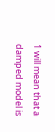1 will mean that a damped model is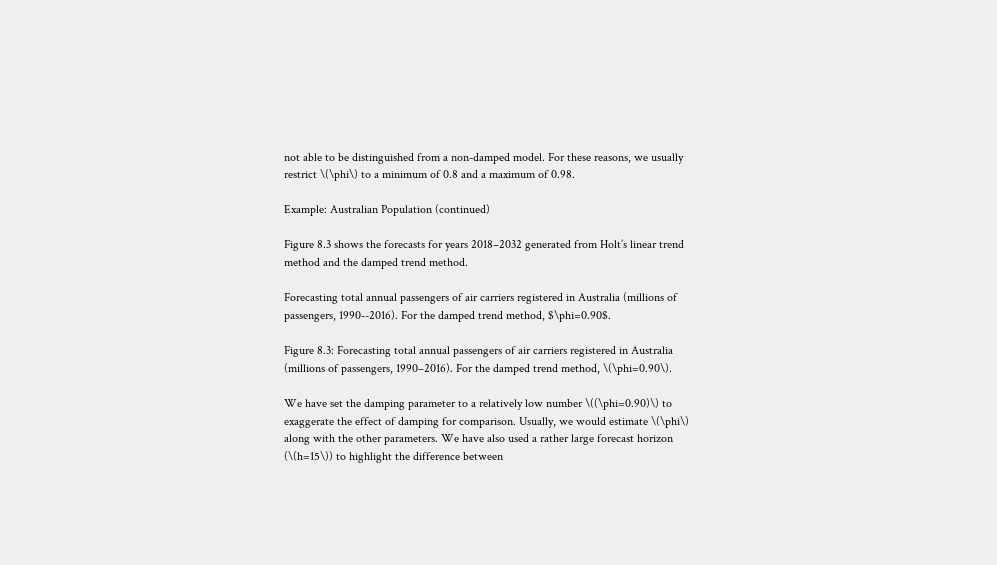not able to be distinguished from a non-damped model. For these reasons, we usually restrict \(\phi\) to a minimum of 0.8 and a maximum of 0.98.

Example: Australian Population (continued)

Figure 8.3 shows the forecasts for years 2018–2032 generated from Holt’s linear trend method and the damped trend method.

Forecasting total annual passengers of air carriers registered in Australia (millions of passengers, 1990--2016). For the damped trend method, $\phi=0.90$.

Figure 8.3: Forecasting total annual passengers of air carriers registered in Australia (millions of passengers, 1990–2016). For the damped trend method, \(\phi=0.90\).

We have set the damping parameter to a relatively low number \((\phi=0.90)\) to exaggerate the effect of damping for comparison. Usually, we would estimate \(\phi\) along with the other parameters. We have also used a rather large forecast horizon (\(h=15\)) to highlight the difference between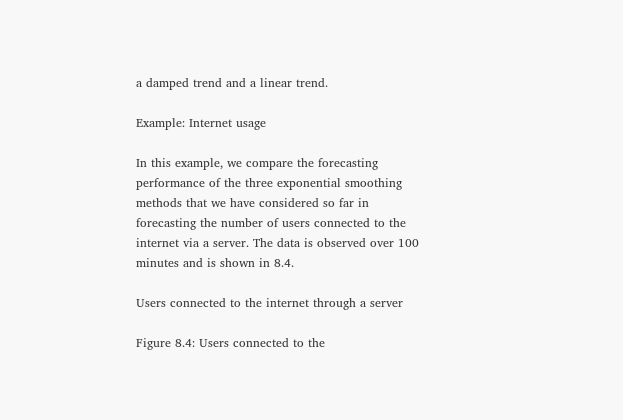a damped trend and a linear trend.

Example: Internet usage

In this example, we compare the forecasting performance of the three exponential smoothing methods that we have considered so far in forecasting the number of users connected to the internet via a server. The data is observed over 100 minutes and is shown in 8.4.

Users connected to the internet through a server

Figure 8.4: Users connected to the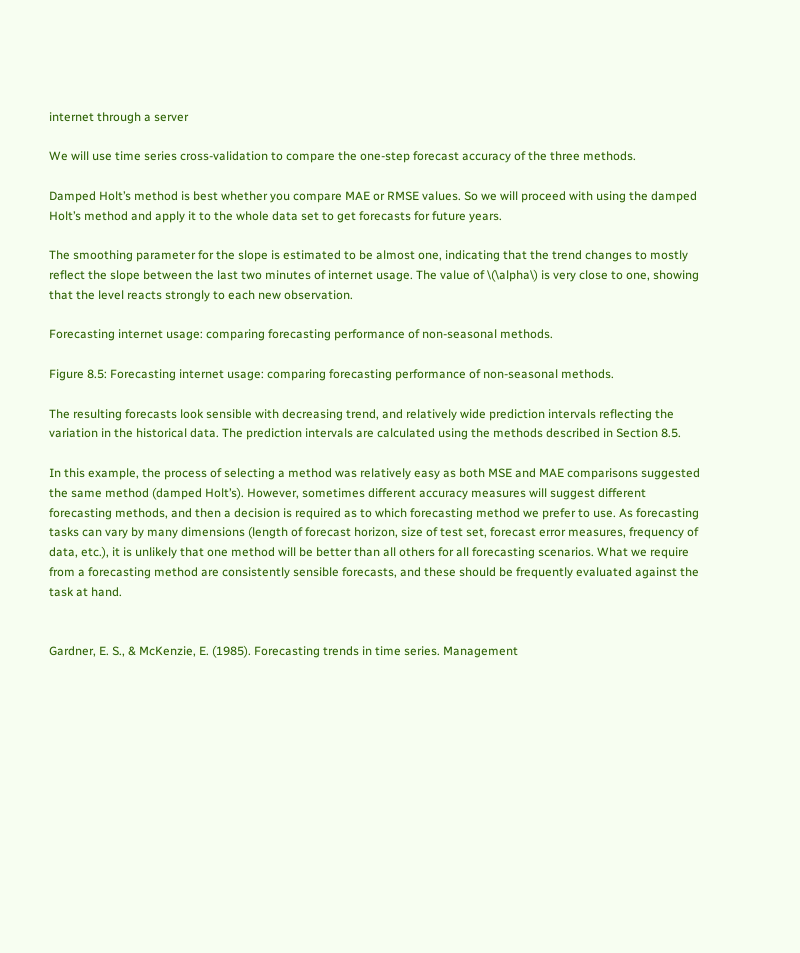internet through a server

We will use time series cross-validation to compare the one-step forecast accuracy of the three methods.

Damped Holt’s method is best whether you compare MAE or RMSE values. So we will proceed with using the damped Holt’s method and apply it to the whole data set to get forecasts for future years.

The smoothing parameter for the slope is estimated to be almost one, indicating that the trend changes to mostly reflect the slope between the last two minutes of internet usage. The value of \(\alpha\) is very close to one, showing that the level reacts strongly to each new observation.

Forecasting internet usage: comparing forecasting performance of non-seasonal methods.

Figure 8.5: Forecasting internet usage: comparing forecasting performance of non-seasonal methods.

The resulting forecasts look sensible with decreasing trend, and relatively wide prediction intervals reflecting the variation in the historical data. The prediction intervals are calculated using the methods described in Section 8.5.

In this example, the process of selecting a method was relatively easy as both MSE and MAE comparisons suggested the same method (damped Holt’s). However, sometimes different accuracy measures will suggest different forecasting methods, and then a decision is required as to which forecasting method we prefer to use. As forecasting tasks can vary by many dimensions (length of forecast horizon, size of test set, forecast error measures, frequency of data, etc.), it is unlikely that one method will be better than all others for all forecasting scenarios. What we require from a forecasting method are consistently sensible forecasts, and these should be frequently evaluated against the task at hand.


Gardner, E. S., & McKenzie, E. (1985). Forecasting trends in time series. Management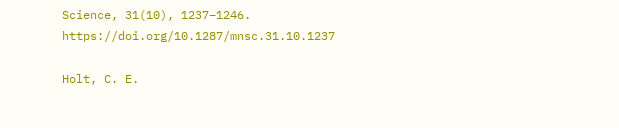Science, 31(10), 1237–1246. https://doi.org/10.1287/mnsc.31.10.1237

Holt, C. E.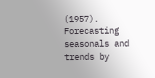(1957). Forecasting seasonals and trends by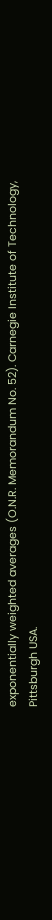exponentially weighted averages (O.N.R. Memorandum No. 52). Carnegie Institute of Technology, Pittsburgh USA.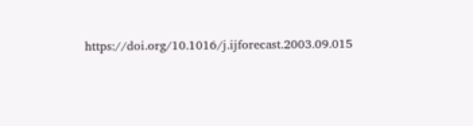https://doi.org/10.1016/j.ijforecast.2003.09.015